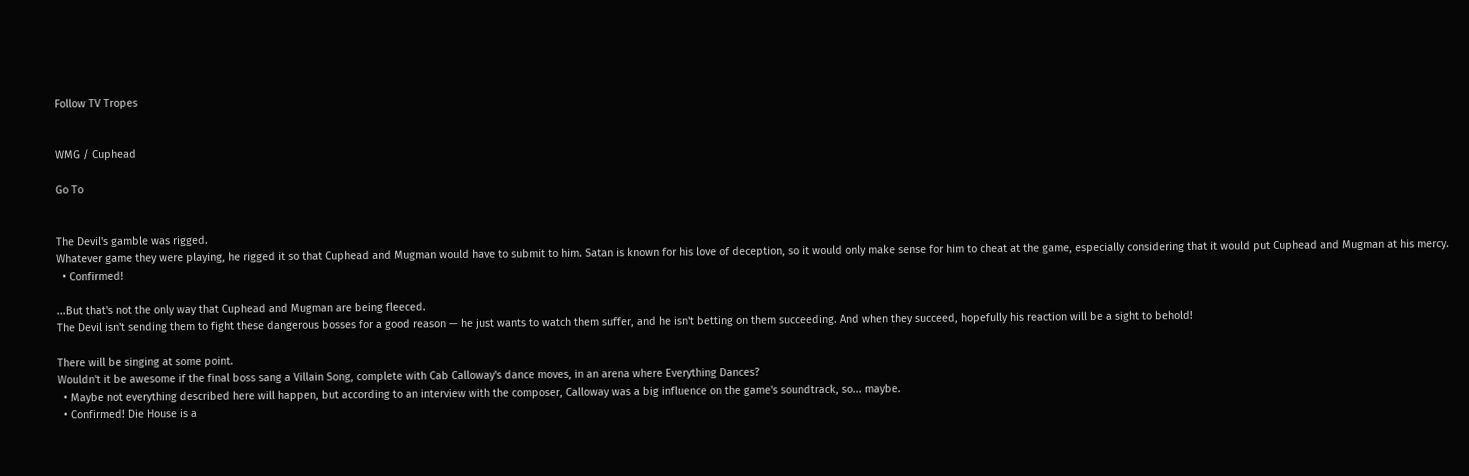Follow TV Tropes


WMG / Cuphead

Go To


The Devil's gamble was rigged.
Whatever game they were playing, he rigged it so that Cuphead and Mugman would have to submit to him. Satan is known for his love of deception, so it would only make sense for him to cheat at the game, especially considering that it would put Cuphead and Mugman at his mercy.
  • Confirmed!

...But that's not the only way that Cuphead and Mugman are being fleeced.
The Devil isn't sending them to fight these dangerous bosses for a good reason — he just wants to watch them suffer, and he isn't betting on them succeeding. And when they succeed, hopefully his reaction will be a sight to behold!

There will be singing at some point.
Wouldn't it be awesome if the final boss sang a Villain Song, complete with Cab Calloway's dance moves, in an arena where Everything Dances?
  • Maybe not everything described here will happen, but according to an interview with the composer, Calloway was a big influence on the game's soundtrack, so... maybe.
  • Confirmed! Die House is a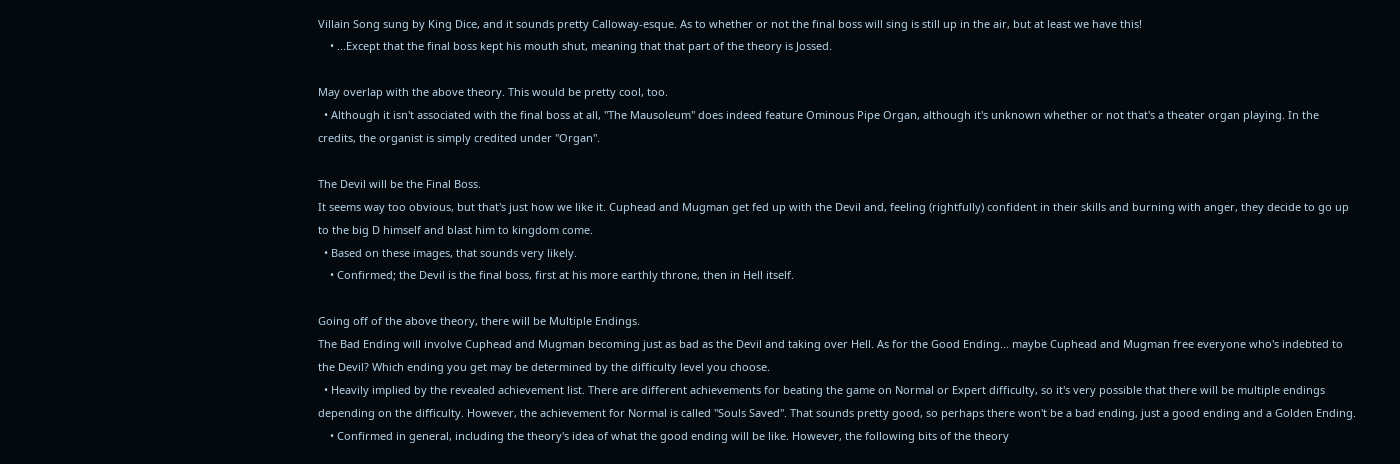Villain Song sung by King Dice, and it sounds pretty Calloway-esque. As to whether or not the final boss will sing is still up in the air, but at least we have this!
    • ...Except that the final boss kept his mouth shut, meaning that that part of the theory is Jossed.

May overlap with the above theory. This would be pretty cool, too.
  • Although it isn't associated with the final boss at all, "The Mausoleum" does indeed feature Ominous Pipe Organ, although it's unknown whether or not that's a theater organ playing. In the credits, the organist is simply credited under "Organ".

The Devil will be the Final Boss.
It seems way too obvious, but that's just how we like it. Cuphead and Mugman get fed up with the Devil and, feeling (rightfully) confident in their skills and burning with anger, they decide to go up to the big D himself and blast him to kingdom come.
  • Based on these images, that sounds very likely.
    • Confirmed; the Devil is the final boss, first at his more earthly throne, then in Hell itself.

Going off of the above theory, there will be Multiple Endings.
The Bad Ending will involve Cuphead and Mugman becoming just as bad as the Devil and taking over Hell. As for the Good Ending... maybe Cuphead and Mugman free everyone who's indebted to the Devil? Which ending you get may be determined by the difficulty level you choose.
  • Heavily implied by the revealed achievement list. There are different achievements for beating the game on Normal or Expert difficulty, so it's very possible that there will be multiple endings depending on the difficulty. However, the achievement for Normal is called "Souls Saved". That sounds pretty good, so perhaps there won't be a bad ending, just a good ending and a Golden Ending.
    • Confirmed in general, including the theory's idea of what the good ending will be like. However, the following bits of the theory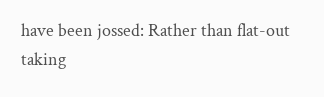have been jossed: Rather than flat-out taking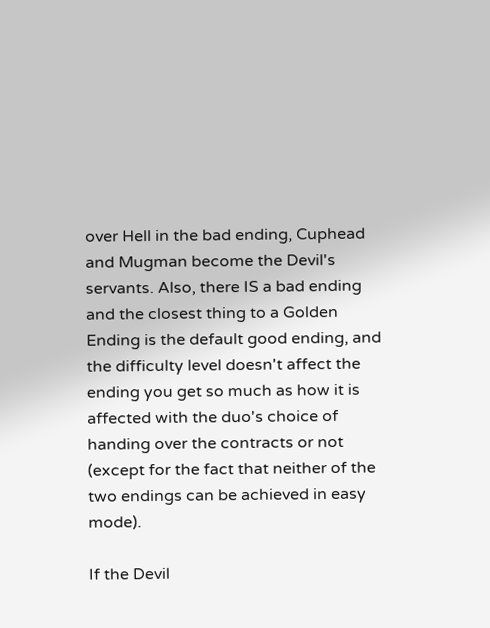over Hell in the bad ending, Cuphead and Mugman become the Devil's servants. Also, there IS a bad ending and the closest thing to a Golden Ending is the default good ending, and the difficulty level doesn't affect the ending you get so much as how it is affected with the duo's choice of handing over the contracts or not (except for the fact that neither of the two endings can be achieved in easy mode).

If the Devil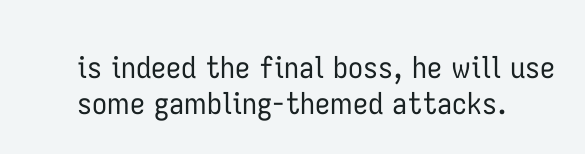is indeed the final boss, he will use some gambling-themed attacks.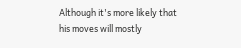Although it's more likely that his moves will mostly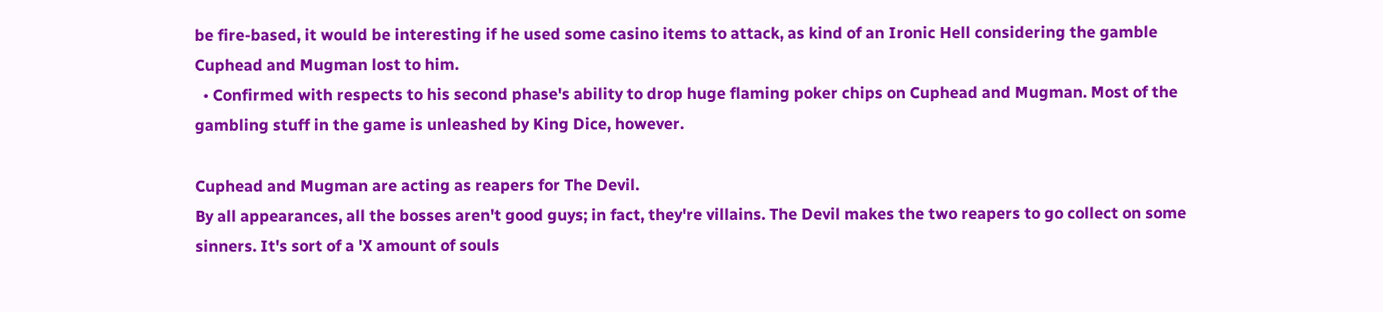be fire-based, it would be interesting if he used some casino items to attack, as kind of an Ironic Hell considering the gamble Cuphead and Mugman lost to him.
  • Confirmed with respects to his second phase's ability to drop huge flaming poker chips on Cuphead and Mugman. Most of the gambling stuff in the game is unleashed by King Dice, however.

Cuphead and Mugman are acting as reapers for The Devil.
By all appearances, all the bosses aren't good guys; in fact, they're villains. The Devil makes the two reapers to go collect on some sinners. It's sort of a 'X amount of souls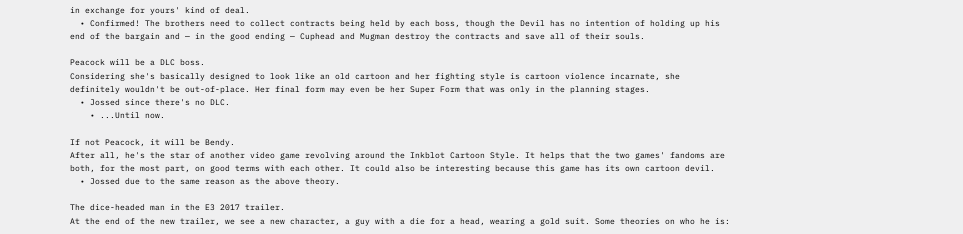in exchange for yours' kind of deal.
  • Confirmed! The brothers need to collect contracts being held by each boss, though the Devil has no intention of holding up his end of the bargain and — in the good ending — Cuphead and Mugman destroy the contracts and save all of their souls.

Peacock will be a DLC boss.
Considering she's basically designed to look like an old cartoon and her fighting style is cartoon violence incarnate, she definitely wouldn't be out-of-place. Her final form may even be her Super Form that was only in the planning stages.
  • Jossed since there's no DLC.
    • ...Until now.

If not Peacock, it will be Bendy.
After all, he's the star of another video game revolving around the Inkblot Cartoon Style. It helps that the two games' fandoms are both, for the most part, on good terms with each other. It could also be interesting because this game has its own cartoon devil.
  • Jossed due to the same reason as the above theory.

The dice-headed man in the E3 2017 trailer.
At the end of the new trailer, we see a new character, a guy with a die for a head, wearing a gold suit. Some theories on who he is: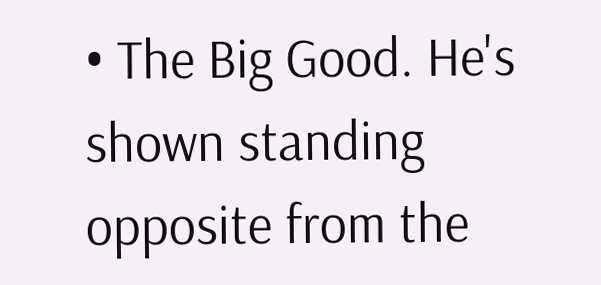• The Big Good. He's shown standing opposite from the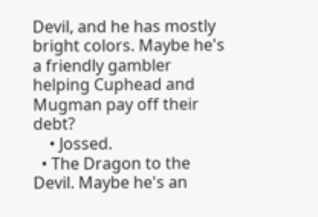Devil, and he has mostly bright colors. Maybe he's a friendly gambler helping Cuphead and Mugman pay off their debt?
    • Jossed.
  • The Dragon to the Devil. Maybe he's an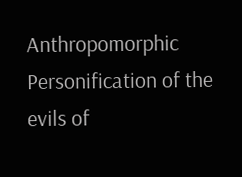Anthropomorphic Personification of the evils of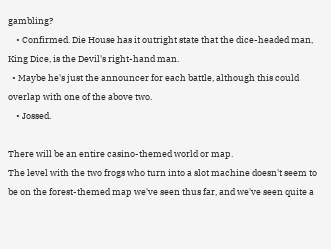gambling?
    • Confirmed. Die House has it outright state that the dice-headed man, King Dice, is the Devil's right-hand man.
  • Maybe he's just the announcer for each battle, although this could overlap with one of the above two.
    • Jossed.

There will be an entire casino-themed world or map.
The level with the two frogs who turn into a slot machine doesn't seem to be on the forest-themed map we've seen thus far, and we've seen quite a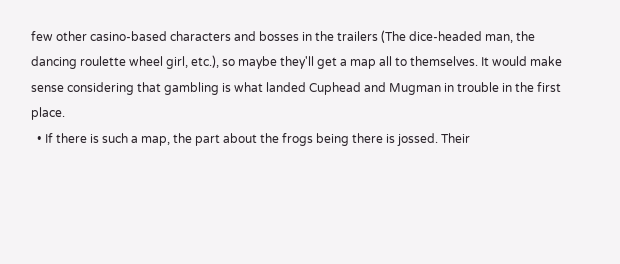few other casino-based characters and bosses in the trailers (The dice-headed man, the dancing roulette wheel girl, etc.), so maybe they'll get a map all to themselves. It would make sense considering that gambling is what landed Cuphead and Mugman in trouble in the first place.
  • If there is such a map, the part about the frogs being there is jossed. Their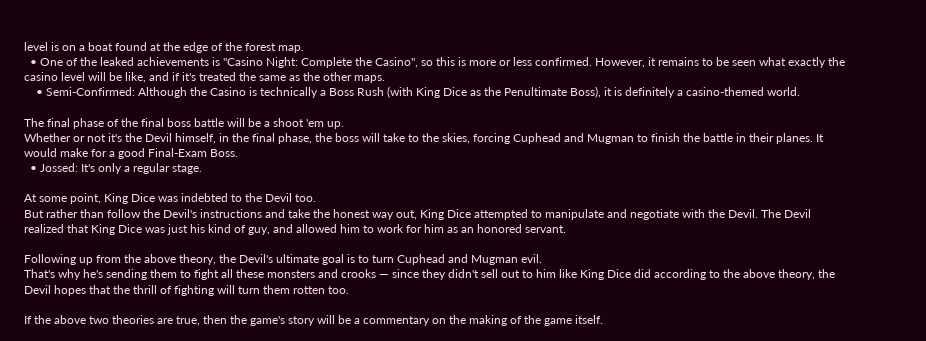level is on a boat found at the edge of the forest map.
  • One of the leaked achievements is "Casino Night: Complete the Casino", so this is more or less confirmed. However, it remains to be seen what exactly the casino level will be like, and if it's treated the same as the other maps.
    • Semi-Confirmed: Although the Casino is technically a Boss Rush (with King Dice as the Penultimate Boss), it is definitely a casino-themed world.

The final phase of the final boss battle will be a shoot 'em up.
Whether or not it's the Devil himself, in the final phase, the boss will take to the skies, forcing Cuphead and Mugman to finish the battle in their planes. It would make for a good Final-Exam Boss.
  • Jossed: It's only a regular stage.

At some point, King Dice was indebted to the Devil too.
But rather than follow the Devil's instructions and take the honest way out, King Dice attempted to manipulate and negotiate with the Devil. The Devil realized that King Dice was just his kind of guy, and allowed him to work for him as an honored servant.

Following up from the above theory, the Devil's ultimate goal is to turn Cuphead and Mugman evil.
That's why he's sending them to fight all these monsters and crooks — since they didn't sell out to him like King Dice did according to the above theory, the Devil hopes that the thrill of fighting will turn them rotten too.

If the above two theories are true, then the game's story will be a commentary on the making of the game itself.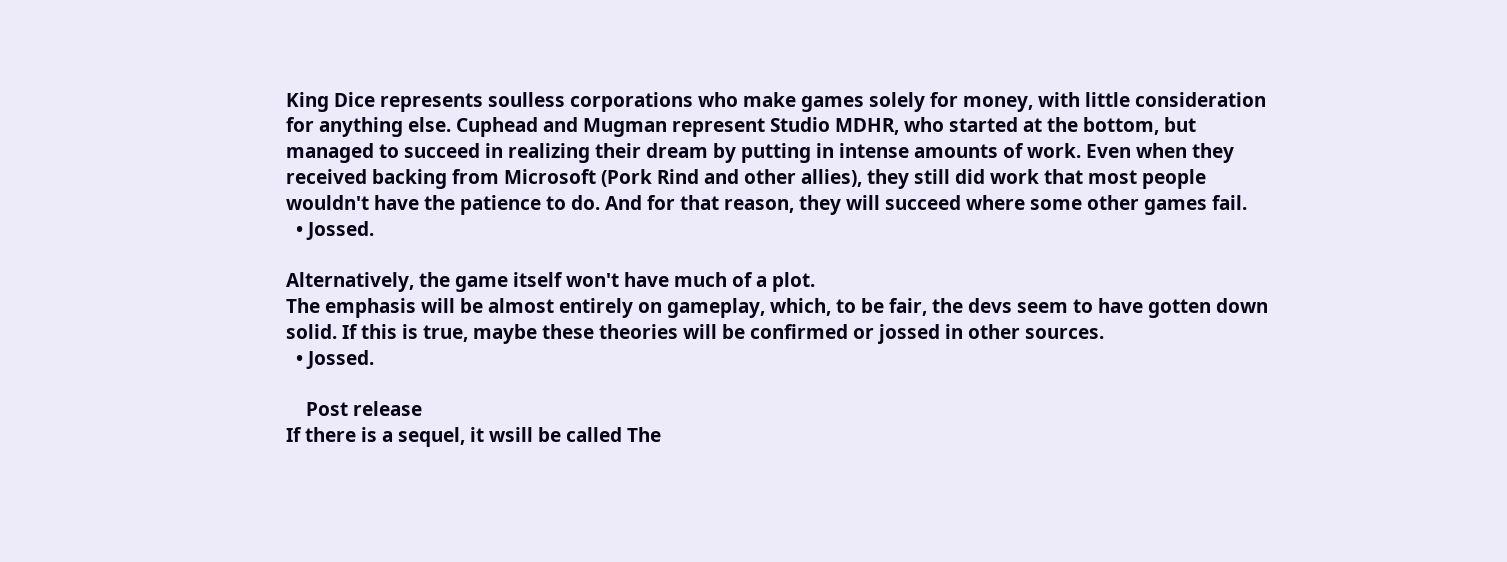King Dice represents soulless corporations who make games solely for money, with little consideration for anything else. Cuphead and Mugman represent Studio MDHR, who started at the bottom, but managed to succeed in realizing their dream by putting in intense amounts of work. Even when they received backing from Microsoft (Pork Rind and other allies), they still did work that most people wouldn't have the patience to do. And for that reason, they will succeed where some other games fail.
  • Jossed.

Alternatively, the game itself won't have much of a plot.
The emphasis will be almost entirely on gameplay, which, to be fair, the devs seem to have gotten down solid. If this is true, maybe these theories will be confirmed or jossed in other sources.
  • Jossed.

    Post release
If there is a sequel, it wsill be called The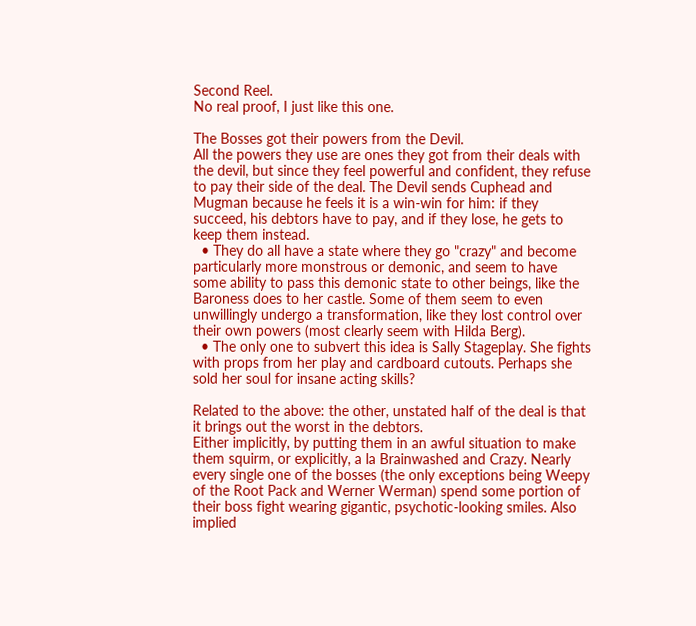Second Reel.
No real proof, I just like this one.

The Bosses got their powers from the Devil.
All the powers they use are ones they got from their deals with the devil, but since they feel powerful and confident, they refuse to pay their side of the deal. The Devil sends Cuphead and Mugman because he feels it is a win-win for him: if they succeed, his debtors have to pay, and if they lose, he gets to keep them instead.
  • They do all have a state where they go "crazy" and become particularly more monstrous or demonic, and seem to have some ability to pass this demonic state to other beings, like the Baroness does to her castle. Some of them seem to even unwillingly undergo a transformation, like they lost control over their own powers (most clearly seem with Hilda Berg).
  • The only one to subvert this idea is Sally Stageplay. She fights with props from her play and cardboard cutouts. Perhaps she sold her soul for insane acting skills?

Related to the above: the other, unstated half of the deal is that it brings out the worst in the debtors.
Either implicitly, by putting them in an awful situation to make them squirm, or explicitly, a la Brainwashed and Crazy. Nearly every single one of the bosses (the only exceptions being Weepy of the Root Pack and Werner Werman) spend some portion of their boss fight wearing gigantic, psychotic-looking smiles. Also implied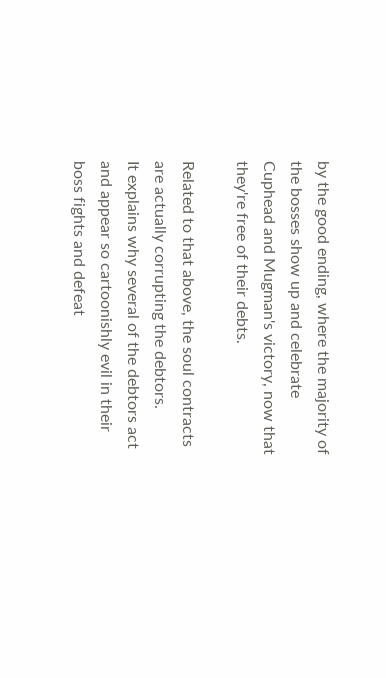by the good ending, where the majority of the bosses show up and celebrate Cuphead and Mugman's victory, now that they're free of their debts.

Related to that above, the soul contracts are actually corrupting the debtors.
It explains why several of the debtors act and appear so cartoonishly evil in their boss fights and defeat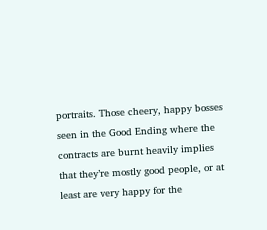portraits. Those cheery, happy bosses seen in the Good Ending where the contracts are burnt heavily implies that they’re mostly good people, or at least are very happy for the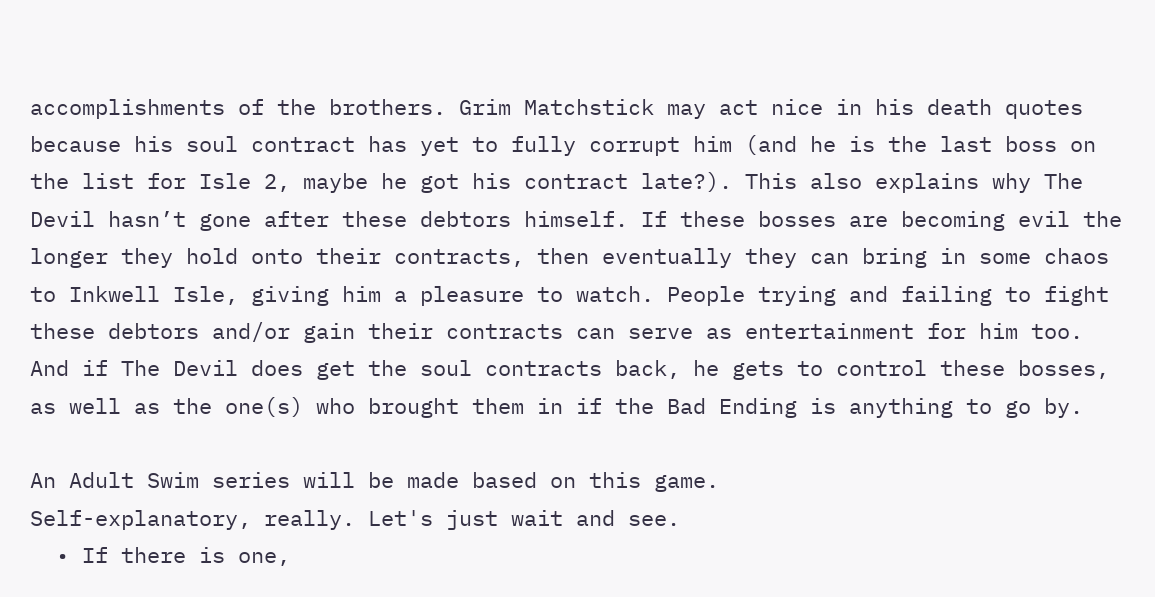accomplishments of the brothers. Grim Matchstick may act nice in his death quotes because his soul contract has yet to fully corrupt him (and he is the last boss on the list for Isle 2, maybe he got his contract late?). This also explains why The Devil hasn’t gone after these debtors himself. If these bosses are becoming evil the longer they hold onto their contracts, then eventually they can bring in some chaos to Inkwell Isle, giving him a pleasure to watch. People trying and failing to fight these debtors and/or gain their contracts can serve as entertainment for him too. And if The Devil does get the soul contracts back, he gets to control these bosses, as well as the one(s) who brought them in if the Bad Ending is anything to go by.

An Adult Swim series will be made based on this game.
Self-explanatory, really. Let's just wait and see.
  • If there is one,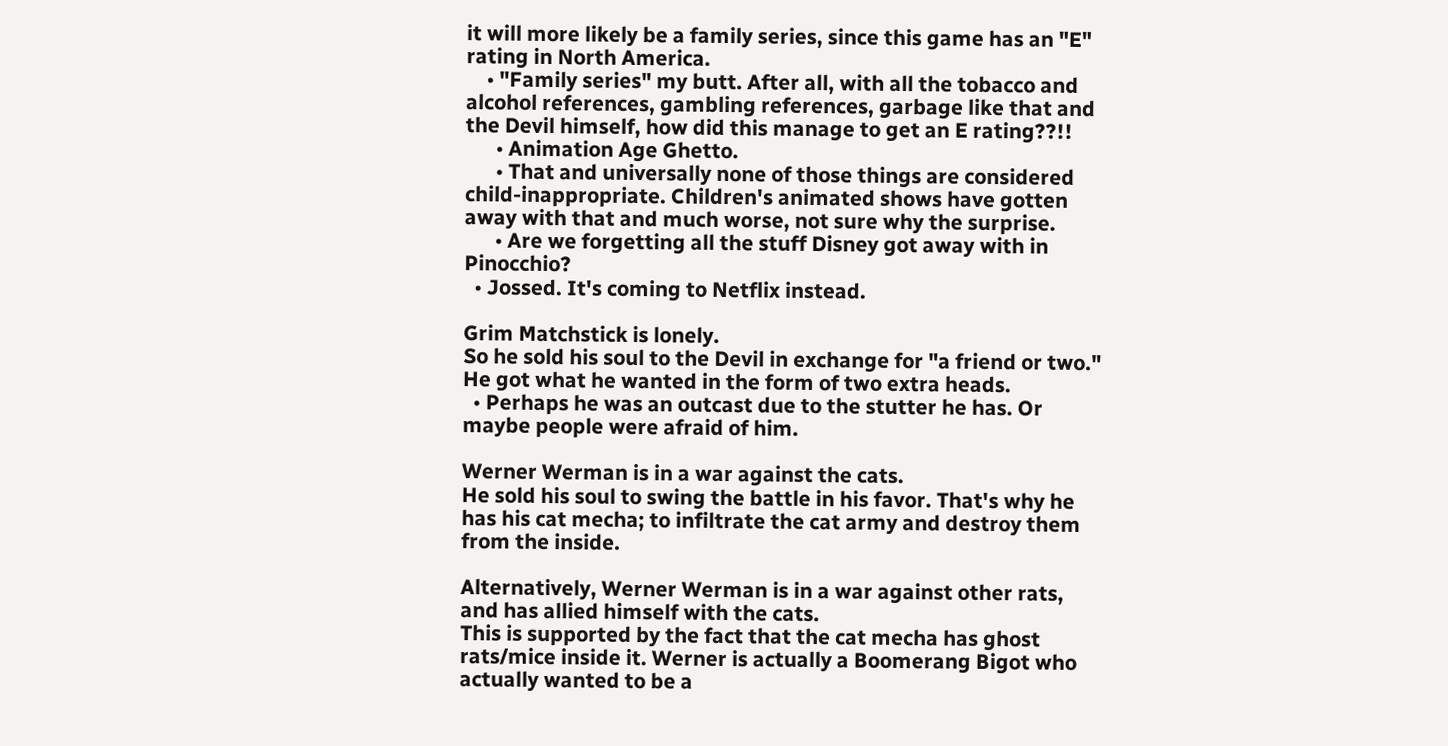it will more likely be a family series, since this game has an "E" rating in North America.
    • "Family series" my butt. After all, with all the tobacco and alcohol references, gambling references, garbage like that and the Devil himself, how did this manage to get an E rating??!!
      • Animation Age Ghetto.
      • That and universally none of those things are considered child-inappropriate. Children's animated shows have gotten away with that and much worse, not sure why the surprise.
      • Are we forgetting all the stuff Disney got away with in Pinocchio?
  • Jossed. It's coming to Netflix instead.

Grim Matchstick is lonely.
So he sold his soul to the Devil in exchange for "a friend or two." He got what he wanted in the form of two extra heads.
  • Perhaps he was an outcast due to the stutter he has. Or maybe people were afraid of him.

Werner Werman is in a war against the cats.
He sold his soul to swing the battle in his favor. That's why he has his cat mecha; to infiltrate the cat army and destroy them from the inside.

Alternatively, Werner Werman is in a war against other rats, and has allied himself with the cats.
This is supported by the fact that the cat mecha has ghost rats/mice inside it. Werner is actually a Boomerang Bigot who actually wanted to be a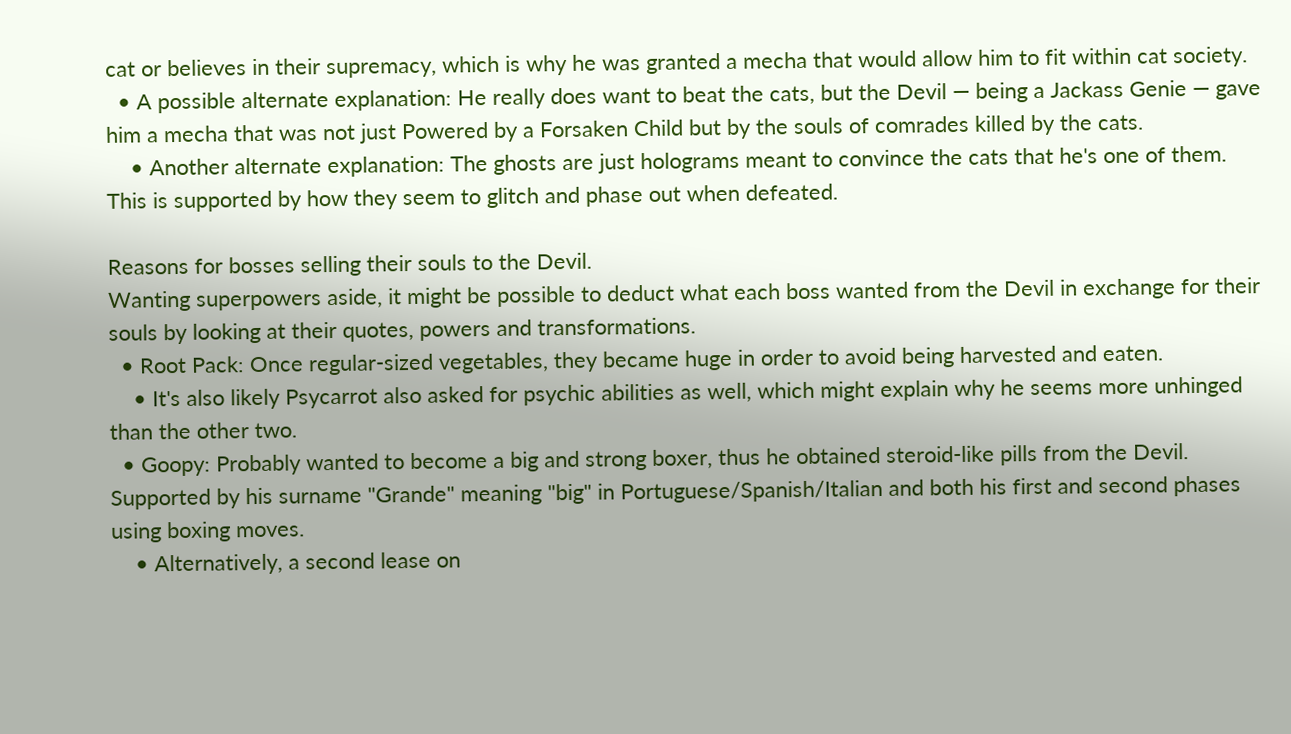cat or believes in their supremacy, which is why he was granted a mecha that would allow him to fit within cat society.
  • A possible alternate explanation: He really does want to beat the cats, but the Devil — being a Jackass Genie — gave him a mecha that was not just Powered by a Forsaken Child but by the souls of comrades killed by the cats.
    • Another alternate explanation: The ghosts are just holograms meant to convince the cats that he's one of them. This is supported by how they seem to glitch and phase out when defeated.

Reasons for bosses selling their souls to the Devil.
Wanting superpowers aside, it might be possible to deduct what each boss wanted from the Devil in exchange for their souls by looking at their quotes, powers and transformations.
  • Root Pack: Once regular-sized vegetables, they became huge in order to avoid being harvested and eaten.
    • It's also likely Psycarrot also asked for psychic abilities as well, which might explain why he seems more unhinged than the other two.
  • Goopy: Probably wanted to become a big and strong boxer, thus he obtained steroid-like pills from the Devil. Supported by his surname "Grande" meaning "big" in Portuguese/Spanish/Italian and both his first and second phases using boxing moves.
    • Alternatively, a second lease on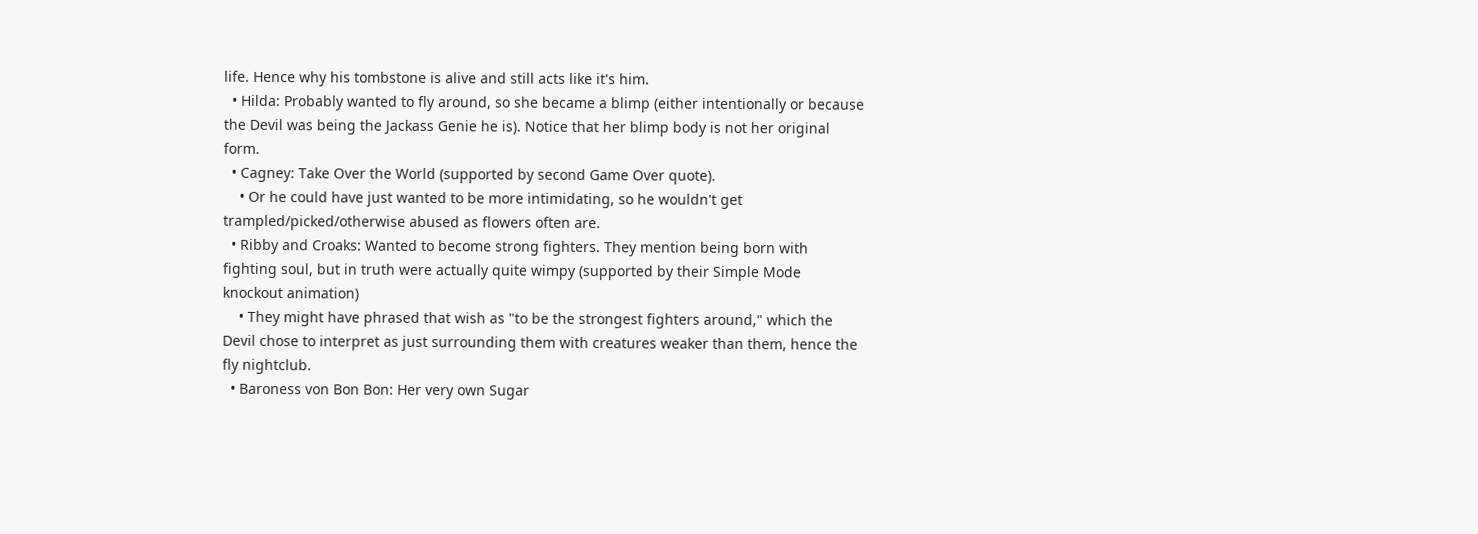life. Hence why his tombstone is alive and still acts like it's him.
  • Hilda: Probably wanted to fly around, so she became a blimp (either intentionally or because the Devil was being the Jackass Genie he is). Notice that her blimp body is not her original form.
  • Cagney: Take Over the World (supported by second Game Over quote).
    • Or he could have just wanted to be more intimidating, so he wouldn't get trampled/picked/otherwise abused as flowers often are.
  • Ribby and Croaks: Wanted to become strong fighters. They mention being born with fighting soul, but in truth were actually quite wimpy (supported by their Simple Mode knockout animation)
    • They might have phrased that wish as "to be the strongest fighters around," which the Devil chose to interpret as just surrounding them with creatures weaker than them, hence the fly nightclub.
  • Baroness von Bon Bon: Her very own Sugar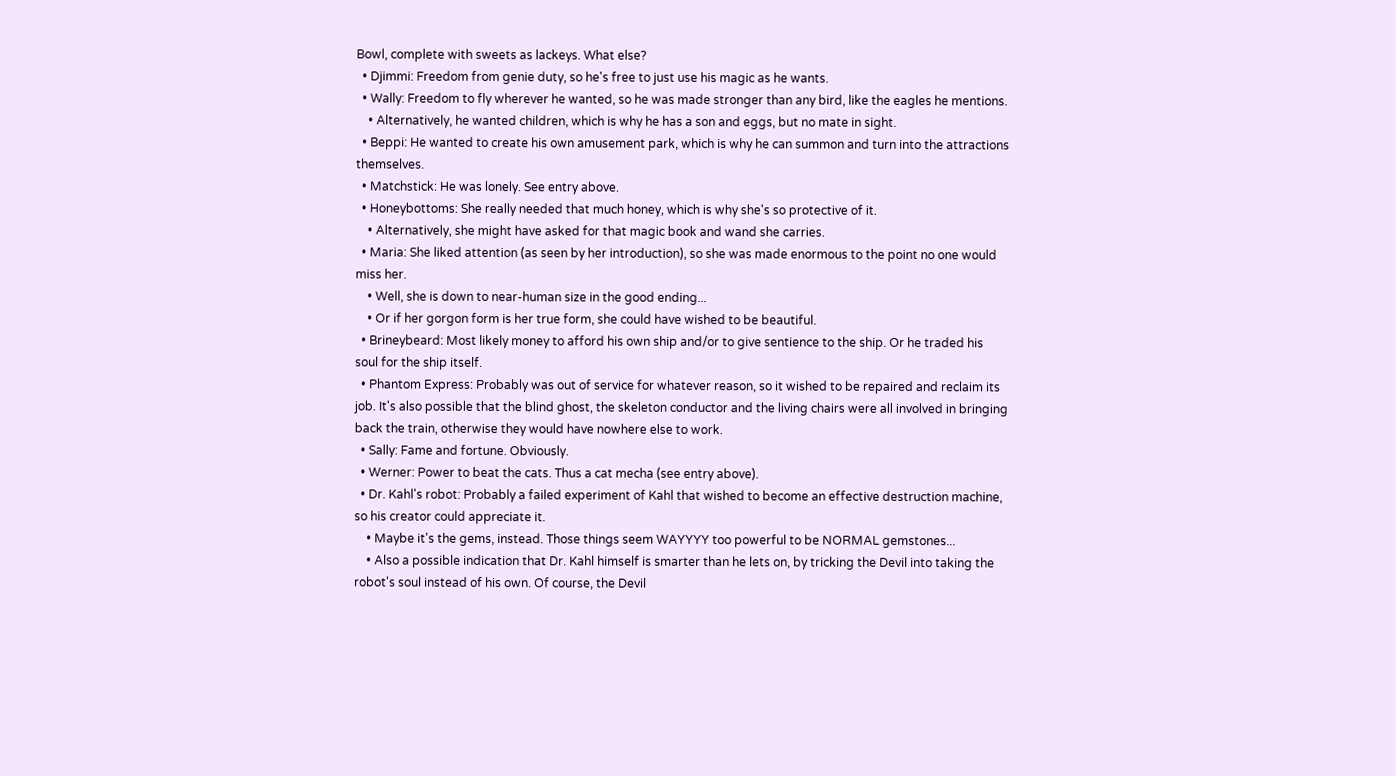Bowl, complete with sweets as lackeys. What else?
  • Djimmi: Freedom from genie duty, so he's free to just use his magic as he wants.
  • Wally: Freedom to fly wherever he wanted, so he was made stronger than any bird, like the eagles he mentions.
    • Alternatively, he wanted children, which is why he has a son and eggs, but no mate in sight.
  • Beppi: He wanted to create his own amusement park, which is why he can summon and turn into the attractions themselves.
  • Matchstick: He was lonely. See entry above.
  • Honeybottoms: She really needed that much honey, which is why she's so protective of it.
    • Alternatively, she might have asked for that magic book and wand she carries.
  • Maria: She liked attention (as seen by her introduction), so she was made enormous to the point no one would miss her.
    • Well, she is down to near-human size in the good ending...
    • Or if her gorgon form is her true form, she could have wished to be beautiful.
  • Brineybeard: Most likely money to afford his own ship and/or to give sentience to the ship. Or he traded his soul for the ship itself.
  • Phantom Express: Probably was out of service for whatever reason, so it wished to be repaired and reclaim its job. It's also possible that the blind ghost, the skeleton conductor and the living chairs were all involved in bringing back the train, otherwise they would have nowhere else to work.
  • Sally: Fame and fortune. Obviously.
  • Werner: Power to beat the cats. Thus a cat mecha (see entry above).
  • Dr. Kahl's robot: Probably a failed experiment of Kahl that wished to become an effective destruction machine, so his creator could appreciate it.
    • Maybe it's the gems, instead. Those things seem WAYYYY too powerful to be NORMAL gemstones...
    • Also a possible indication that Dr. Kahl himself is smarter than he lets on, by tricking the Devil into taking the robot's soul instead of his own. Of course, the Devil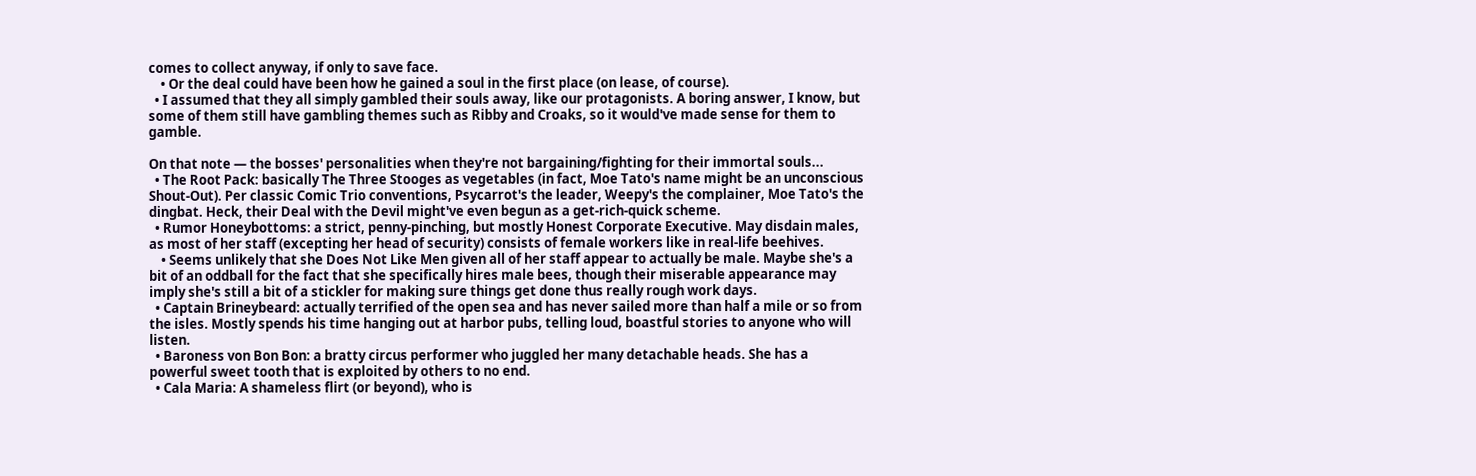comes to collect anyway, if only to save face.
    • Or the deal could have been how he gained a soul in the first place (on lease, of course).
  • I assumed that they all simply gambled their souls away, like our protagonists. A boring answer, I know, but some of them still have gambling themes such as Ribby and Croaks, so it would've made sense for them to gamble.

On that note — the bosses' personalities when they're not bargaining/fighting for their immortal souls...
  • The Root Pack: basically The Three Stooges as vegetables (in fact, Moe Tato's name might be an unconscious Shout-Out). Per classic Comic Trio conventions, Psycarrot's the leader, Weepy's the complainer, Moe Tato's the dingbat. Heck, their Deal with the Devil might've even begun as a get-rich-quick scheme.
  • Rumor Honeybottoms: a strict, penny-pinching, but mostly Honest Corporate Executive. May disdain males, as most of her staff (excepting her head of security) consists of female workers like in real-life beehives.
    • Seems unlikely that she Does Not Like Men given all of her staff appear to actually be male. Maybe she's a bit of an oddball for the fact that she specifically hires male bees, though their miserable appearance may imply she's still a bit of a stickler for making sure things get done thus really rough work days.
  • Captain Brineybeard: actually terrified of the open sea and has never sailed more than half a mile or so from the isles. Mostly spends his time hanging out at harbor pubs, telling loud, boastful stories to anyone who will listen.
  • Baroness von Bon Bon: a bratty circus performer who juggled her many detachable heads. She has a powerful sweet tooth that is exploited by others to no end.
  • Cala Maria: A shameless flirt (or beyond), who is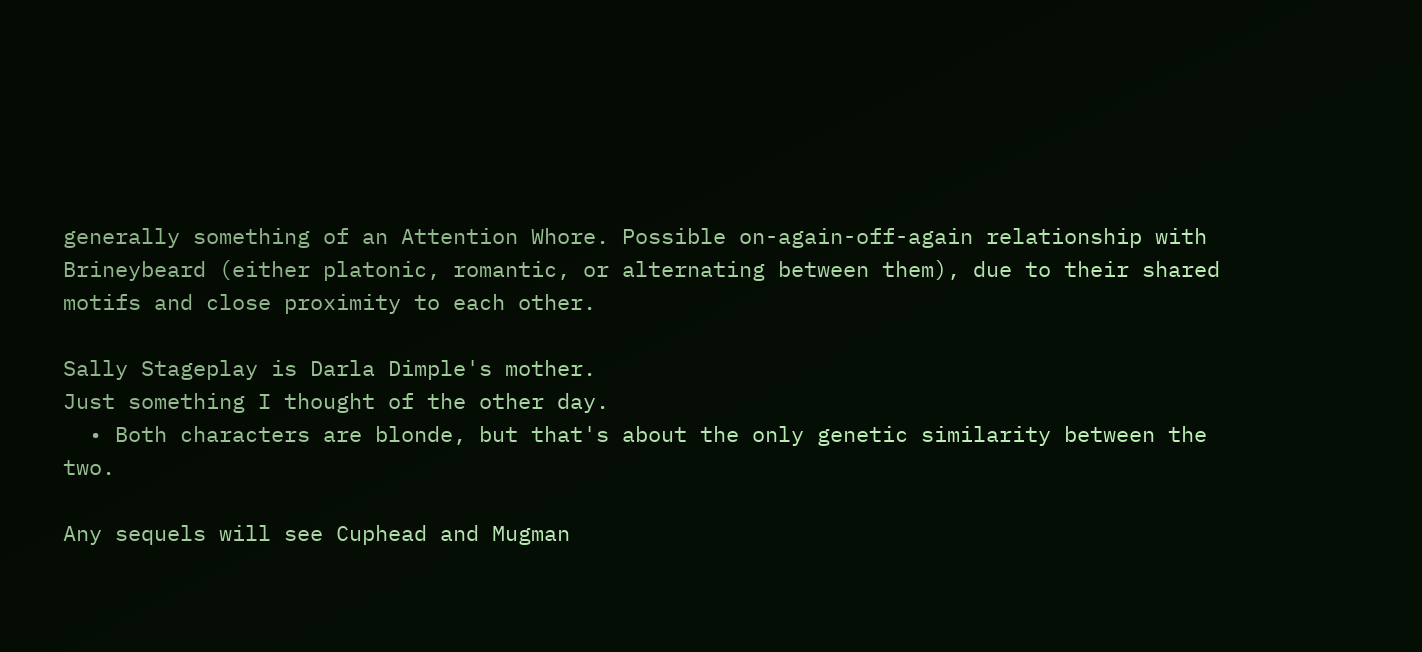generally something of an Attention Whore. Possible on-again-off-again relationship with Brineybeard (either platonic, romantic, or alternating between them), due to their shared motifs and close proximity to each other.

Sally Stageplay is Darla Dimple's mother.
Just something I thought of the other day.
  • Both characters are blonde, but that's about the only genetic similarity between the two.

Any sequels will see Cuphead and Mugman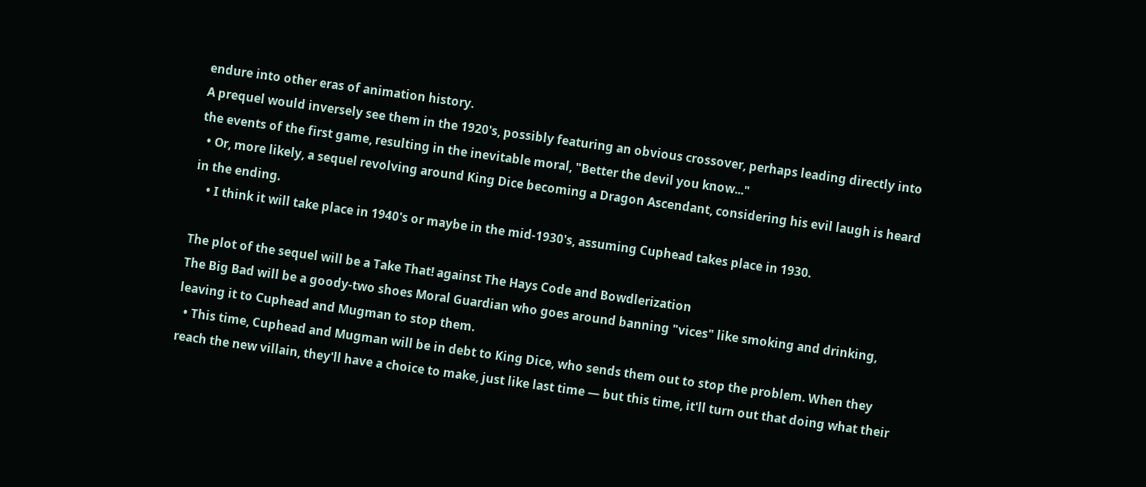endure into other eras of animation history.
A prequel would inversely see them in the 1920's, possibly featuring an obvious crossover, perhaps leading directly into the events of the first game, resulting in the inevitable moral, "Better the devil you know..."
  • Or, more likely, a sequel revolving around King Dice becoming a Dragon Ascendant, considering his evil laugh is heard in the ending.
    • I think it will take place in 1940's or maybe in the mid-1930's, assuming Cuphead takes place in 1930.

The plot of the sequel will be a Take That! against The Hays Code and Bowdlerization
The Big Bad will be a goody-two shoes Moral Guardian who goes around banning "vices" like smoking and drinking, leaving it to Cuphead and Mugman to stop them.
  • This time, Cuphead and Mugman will be in debt to King Dice, who sends them out to stop the problem. When they reach the new villain, they'll have a choice to make, just like last time — but this time, it'll turn out that doing what their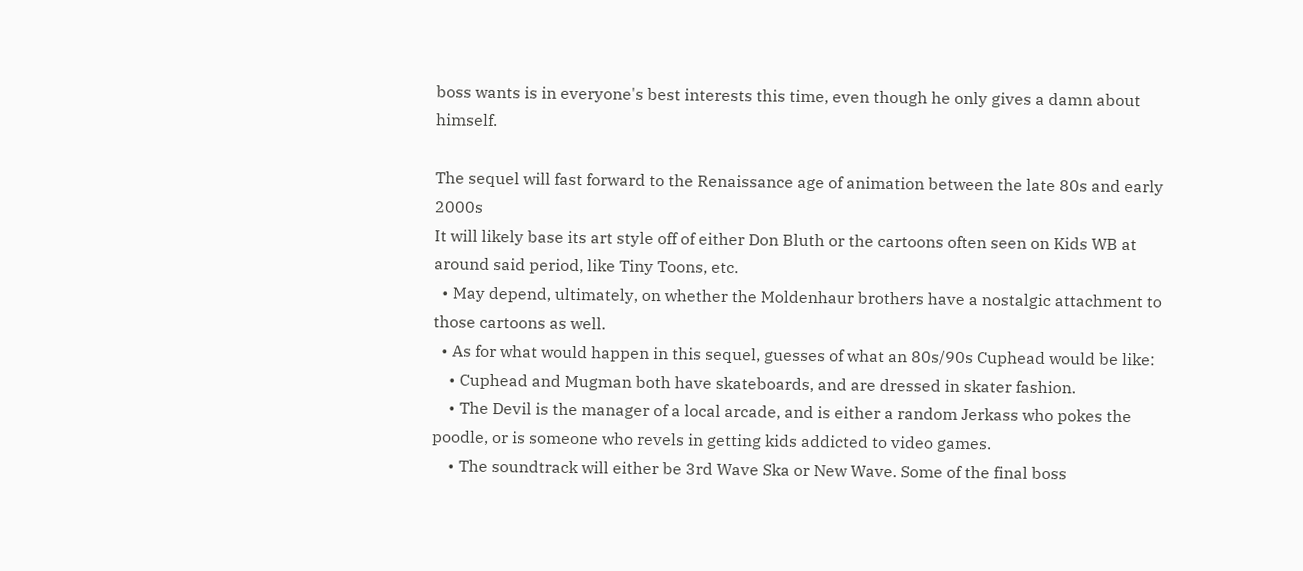boss wants is in everyone's best interests this time, even though he only gives a damn about himself.

The sequel will fast forward to the Renaissance age of animation between the late 80s and early 2000s
It will likely base its art style off of either Don Bluth or the cartoons often seen on Kids WB at around said period, like Tiny Toons, etc.
  • May depend, ultimately, on whether the Moldenhaur brothers have a nostalgic attachment to those cartoons as well.
  • As for what would happen in this sequel, guesses of what an 80s/90s Cuphead would be like:
    • Cuphead and Mugman both have skateboards, and are dressed in skater fashion.
    • The Devil is the manager of a local arcade, and is either a random Jerkass who pokes the poodle, or is someone who revels in getting kids addicted to video games.
    • The soundtrack will either be 3rd Wave Ska or New Wave. Some of the final boss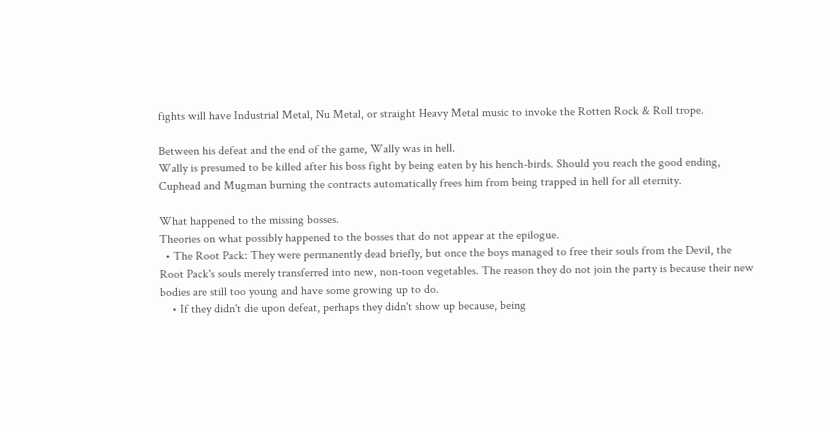fights will have Industrial Metal, Nu Metal, or straight Heavy Metal music to invoke the Rotten Rock & Roll trope.

Between his defeat and the end of the game, Wally was in hell.
Wally is presumed to be killed after his boss fight by being eaten by his hench-birds. Should you reach the good ending, Cuphead and Mugman burning the contracts automatically frees him from being trapped in hell for all eternity.

What happened to the missing bosses.
Theories on what possibly happened to the bosses that do not appear at the epilogue.
  • The Root Pack: They were permanently dead briefly, but once the boys managed to free their souls from the Devil, the Root Pack's souls merely transferred into new, non-toon vegetables. The reason they do not join the party is because their new bodies are still too young and have some growing up to do.
    • If they didn't die upon defeat, perhaps they didn't show up because, being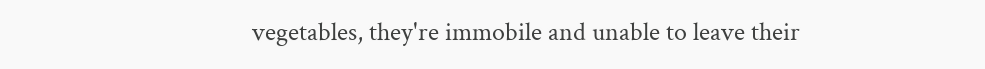vegetables, they're immobile and unable to leave their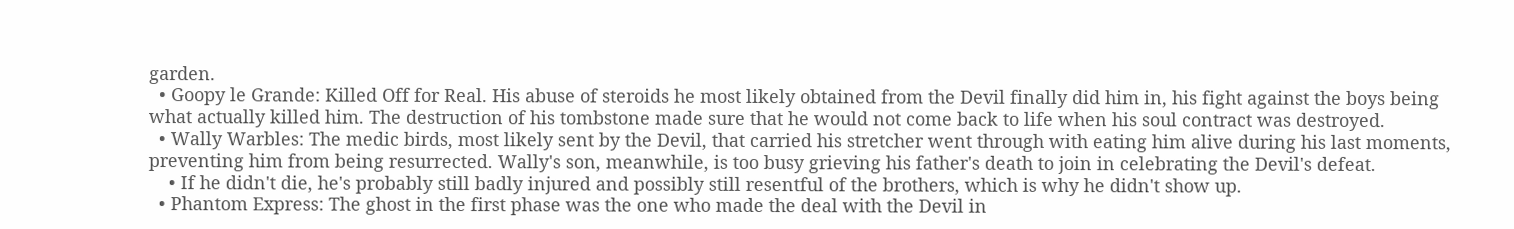garden.
  • Goopy le Grande: Killed Off for Real. His abuse of steroids he most likely obtained from the Devil finally did him in, his fight against the boys being what actually killed him. The destruction of his tombstone made sure that he would not come back to life when his soul contract was destroyed.
  • Wally Warbles: The medic birds, most likely sent by the Devil, that carried his stretcher went through with eating him alive during his last moments, preventing him from being resurrected. Wally's son, meanwhile, is too busy grieving his father's death to join in celebrating the Devil's defeat.
    • If he didn't die, he's probably still badly injured and possibly still resentful of the brothers, which is why he didn't show up.
  • Phantom Express: The ghost in the first phase was the one who made the deal with the Devil in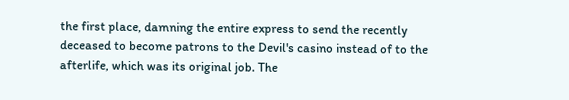the first place, damning the entire express to send the recently deceased to become patrons to the Devil's casino instead of to the afterlife, which was its original job. The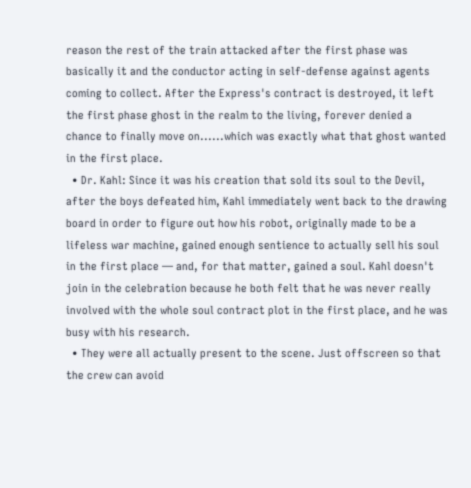reason the rest of the train attacked after the first phase was basically it and the conductor acting in self-defense against agents coming to collect. After the Express's contract is destroyed, it left the first phase ghost in the realm to the living, forever denied a chance to finally move on......which was exactly what that ghost wanted in the first place.
  • Dr. Kahl: Since it was his creation that sold its soul to the Devil, after the boys defeated him, Kahl immediately went back to the drawing board in order to figure out how his robot, originally made to be a lifeless war machine, gained enough sentience to actually sell his soul in the first place — and, for that matter, gained a soul. Kahl doesn't join in the celebration because he both felt that he was never really involved with the whole soul contract plot in the first place, and he was busy with his research.
  • They were all actually present to the scene. Just offscreen so that the crew can avoid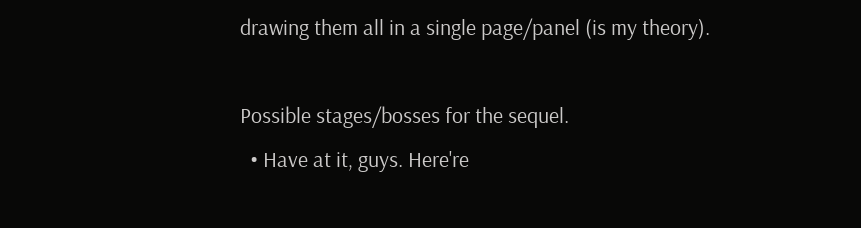drawing them all in a single page/panel (is my theory).

Possible stages/bosses for the sequel.
  • Have at it, guys. Here're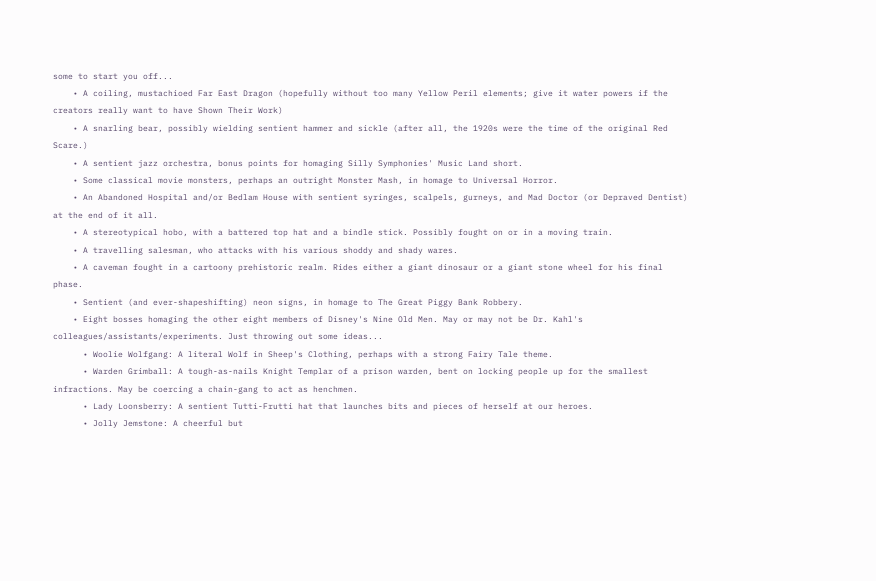some to start you off...
    • A coiling, mustachioed Far East Dragon (hopefully without too many Yellow Peril elements; give it water powers if the creators really want to have Shown Their Work)
    • A snarling bear, possibly wielding sentient hammer and sickle (after all, the 1920s were the time of the original Red Scare.)
    • A sentient jazz orchestra, bonus points for homaging Silly Symphonies' Music Land short.
    • Some classical movie monsters, perhaps an outright Monster Mash, in homage to Universal Horror.
    • An Abandoned Hospital and/or Bedlam House with sentient syringes, scalpels, gurneys, and Mad Doctor (or Depraved Dentist) at the end of it all.
    • A stereotypical hobo, with a battered top hat and a bindle stick. Possibly fought on or in a moving train.
    • A travelling salesman, who attacks with his various shoddy and shady wares.
    • A caveman fought in a cartoony prehistoric realm. Rides either a giant dinosaur or a giant stone wheel for his final phase.
    • Sentient (and ever-shapeshifting) neon signs, in homage to The Great Piggy Bank Robbery.
    • Eight bosses homaging the other eight members of Disney's Nine Old Men. May or may not be Dr. Kahl's colleagues/assistants/experiments. Just throwing out some ideas...
      • Woolie Wolfgang: A literal Wolf in Sheep's Clothing, perhaps with a strong Fairy Tale theme.
      • Warden Grimball: A tough-as-nails Knight Templar of a prison warden, bent on locking people up for the smallest infractions. May be coercing a chain-gang to act as henchmen.
      • Lady Loonsberry: A sentient Tutti-Frutti hat that launches bits and pieces of herself at our heroes.
      • Jolly Jemstone: A cheerful but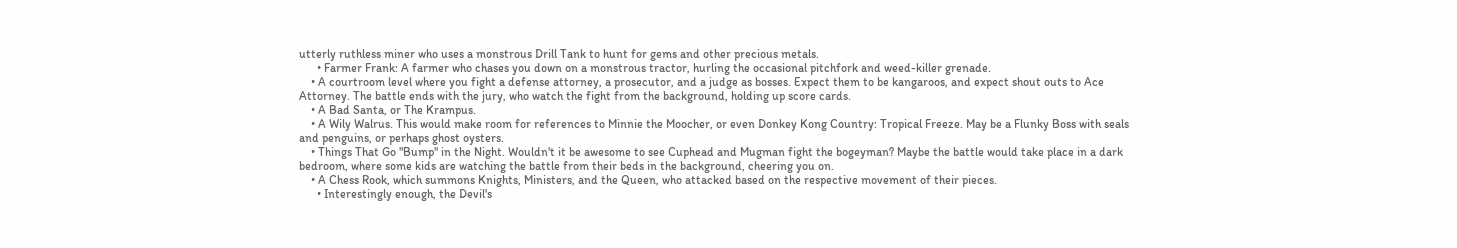utterly ruthless miner who uses a monstrous Drill Tank to hunt for gems and other precious metals.
      • Farmer Frank: A farmer who chases you down on a monstrous tractor, hurling the occasional pitchfork and weed-killer grenade.
    • A courtroom level where you fight a defense attorney, a prosecutor, and a judge as bosses. Expect them to be kangaroos, and expect shout outs to Ace Attorney. The battle ends with the jury, who watch the fight from the background, holding up score cards.
    • A Bad Santa, or The Krampus.
    • A Wily Walrus. This would make room for references to Minnie the Moocher, or even Donkey Kong Country: Tropical Freeze. May be a Flunky Boss with seals and penguins, or perhaps ghost oysters.
    • Things That Go "Bump" in the Night. Wouldn't it be awesome to see Cuphead and Mugman fight the bogeyman? Maybe the battle would take place in a dark bedroom, where some kids are watching the battle from their beds in the background, cheering you on.
    • A Chess Rook, which summons Knights, Ministers, and the Queen, who attacked based on the respective movement of their pieces.
      • Interestingly enough, the Devil's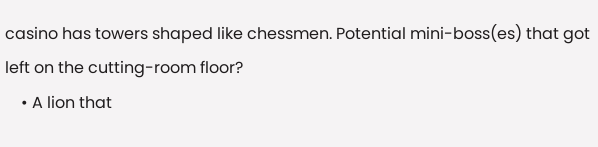casino has towers shaped like chessmen. Potential mini-boss(es) that got left on the cutting-room floor?
    • A lion that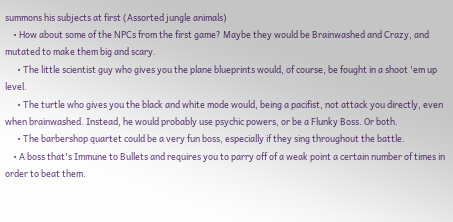summons his subjects at first (Assorted jungle animals)
    • How about some of the NPCs from the first game? Maybe they would be Brainwashed and Crazy, and mutated to make them big and scary.
      • The little scientist guy who gives you the plane blueprints would, of course, be fought in a shoot 'em up level.
      • The turtle who gives you the black and white mode would, being a pacifist, not attack you directly, even when brainwashed. Instead, he would probably use psychic powers, or be a Flunky Boss. Or both.
      • The barbershop quartet could be a very fun boss, especially if they sing throughout the battle.
    • A boss that's Immune to Bullets and requires you to parry off of a weak point a certain number of times in order to beat them.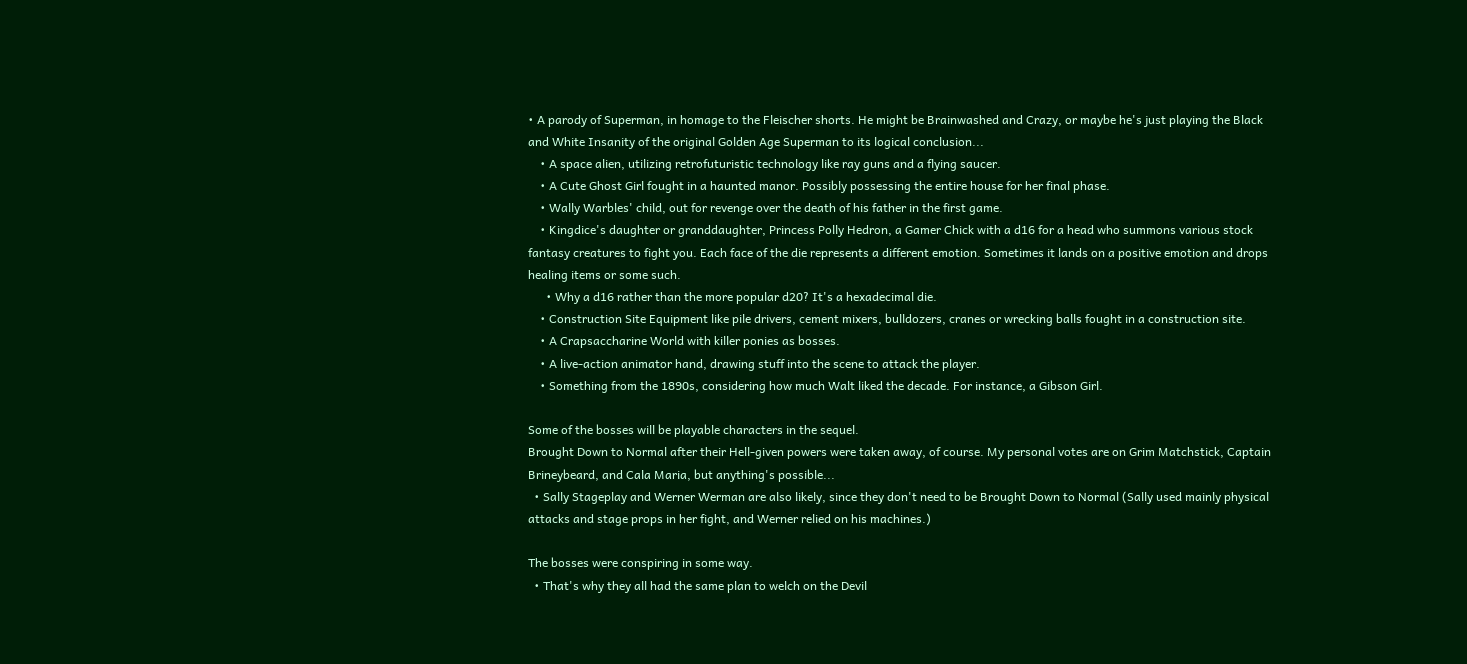• A parody of Superman, in homage to the Fleischer shorts. He might be Brainwashed and Crazy, or maybe he's just playing the Black and White Insanity of the original Golden Age Superman to its logical conclusion...
    • A space alien, utilizing retrofuturistic technology like ray guns and a flying saucer.
    • A Cute Ghost Girl fought in a haunted manor. Possibly possessing the entire house for her final phase.
    • Wally Warbles' child, out for revenge over the death of his father in the first game.
    • Kingdice's daughter or granddaughter, Princess Polly Hedron, a Gamer Chick with a d16 for a head who summons various stock fantasy creatures to fight you. Each face of the die represents a different emotion. Sometimes it lands on a positive emotion and drops healing items or some such.
      • Why a d16 rather than the more popular d20? It's a hexadecimal die.
    • Construction Site Equipment like pile drivers, cement mixers, bulldozers, cranes or wrecking balls fought in a construction site.
    • A Crapsaccharine World with killer ponies as bosses.
    • A live-action animator hand, drawing stuff into the scene to attack the player.
    • Something from the 1890s, considering how much Walt liked the decade. For instance, a Gibson Girl.

Some of the bosses will be playable characters in the sequel.
Brought Down to Normal after their Hell-given powers were taken away, of course. My personal votes are on Grim Matchstick, Captain Brineybeard, and Cala Maria, but anything's possible...
  • Sally Stageplay and Werner Werman are also likely, since they don't need to be Brought Down to Normal (Sally used mainly physical attacks and stage props in her fight, and Werner relied on his machines.)

The bosses were conspiring in some way.
  • That's why they all had the same plan to welch on the Devil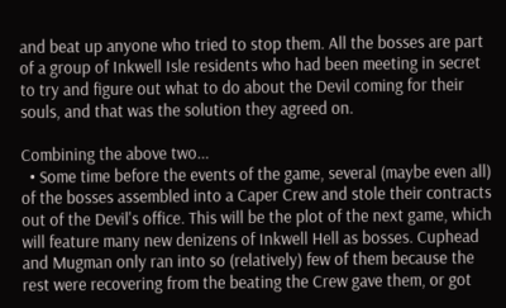and beat up anyone who tried to stop them. All the bosses are part of a group of Inkwell Isle residents who had been meeting in secret to try and figure out what to do about the Devil coming for their souls, and that was the solution they agreed on.

Combining the above two...
  • Some time before the events of the game, several (maybe even all) of the bosses assembled into a Caper Crew and stole their contracts out of the Devil's office. This will be the plot of the next game, which will feature many new denizens of Inkwell Hell as bosses. Cuphead and Mugman only ran into so (relatively) few of them because the rest were recovering from the beating the Crew gave them, or got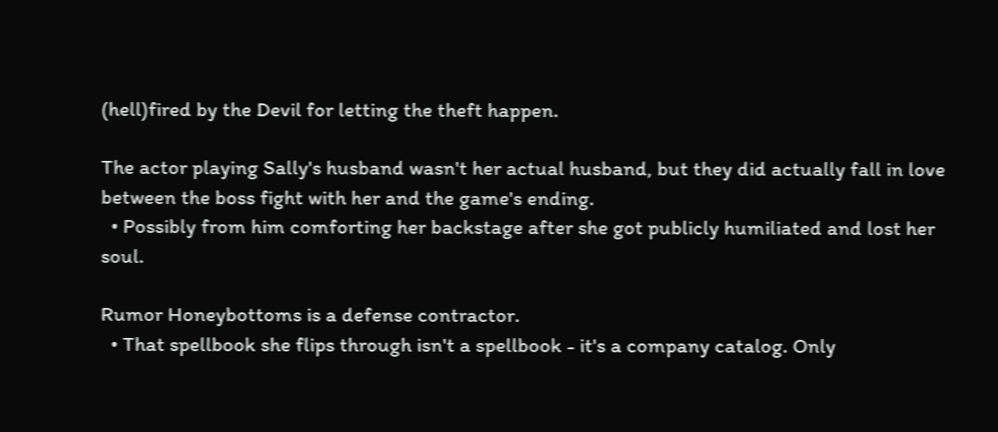(hell)fired by the Devil for letting the theft happen.

The actor playing Sally's husband wasn't her actual husband, but they did actually fall in love between the boss fight with her and the game's ending.
  • Possibly from him comforting her backstage after she got publicly humiliated and lost her soul.

Rumor Honeybottoms is a defense contractor.
  • That spellbook she flips through isn't a spellbook - it's a company catalog. Only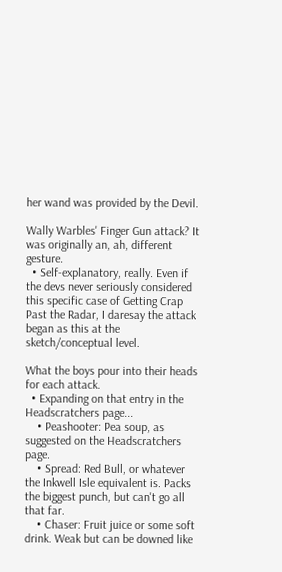her wand was provided by the Devil.

Wally Warbles' Finger Gun attack? It was originally an, ah, different gesture.
  • Self-explanatory, really. Even if the devs never seriously considered this specific case of Getting Crap Past the Radar, I daresay the attack began as this at the sketch/conceptual level.

What the boys pour into their heads for each attack.
  • Expanding on that entry in the Headscratchers page...
    • Peashooter: Pea soup, as suggested on the Headscratchers page.
    • Spread: Red Bull, or whatever the Inkwell Isle equivalent is. Packs the biggest punch, but can't go all that far.
    • Chaser: Fruit juice or some soft drink. Weak but can be downed like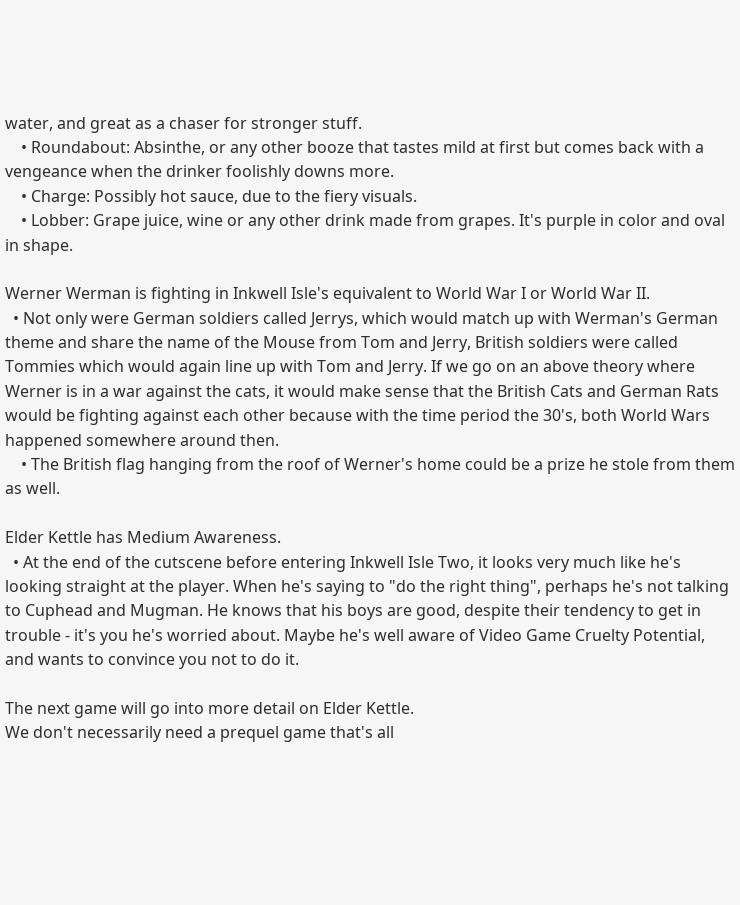water, and great as a chaser for stronger stuff.
    • Roundabout: Absinthe, or any other booze that tastes mild at first but comes back with a vengeance when the drinker foolishly downs more.
    • Charge: Possibly hot sauce, due to the fiery visuals.
    • Lobber: Grape juice, wine or any other drink made from grapes. It's purple in color and oval in shape.

Werner Werman is fighting in Inkwell Isle's equivalent to World War I or World War II.
  • Not only were German soldiers called Jerrys, which would match up with Werman's German theme and share the name of the Mouse from Tom and Jerry, British soldiers were called Tommies which would again line up with Tom and Jerry. If we go on an above theory where Werner is in a war against the cats, it would make sense that the British Cats and German Rats would be fighting against each other because with the time period the 30's, both World Wars happened somewhere around then.
    • The British flag hanging from the roof of Werner's home could be a prize he stole from them as well.

Elder Kettle has Medium Awareness.
  • At the end of the cutscene before entering Inkwell Isle Two, it looks very much like he's looking straight at the player. When he's saying to "do the right thing", perhaps he's not talking to Cuphead and Mugman. He knows that his boys are good, despite their tendency to get in trouble - it's you he's worried about. Maybe he's well aware of Video Game Cruelty Potential, and wants to convince you not to do it.

The next game will go into more detail on Elder Kettle.
We don't necessarily need a prequel game that's all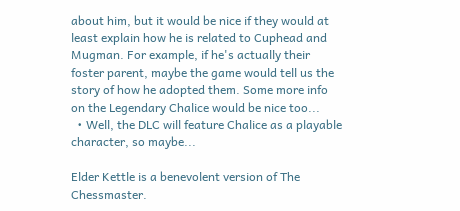about him, but it would be nice if they would at least explain how he is related to Cuphead and Mugman. For example, if he's actually their foster parent, maybe the game would tell us the story of how he adopted them. Some more info on the Legendary Chalice would be nice too...
  • Well, the DLC will feature Chalice as a playable character, so maybe...

Elder Kettle is a benevolent version of The Chessmaster.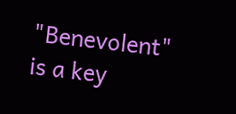"Benevolent" is a key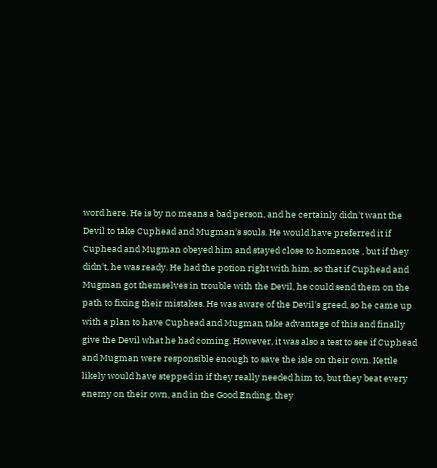word here. He is by no means a bad person, and he certainly didn't want the Devil to take Cuphead and Mugman's souls. He would have preferred it if Cuphead and Mugman obeyed him and stayed close to homenote , but if they didn't, he was ready. He had the potion right with him, so that if Cuphead and Mugman got themselves in trouble with the Devil, he could send them on the path to fixing their mistakes. He was aware of the Devil's greed, so he came up with a plan to have Cuphead and Mugman take advantage of this and finally give the Devil what he had coming. However, it was also a test to see if Cuphead and Mugman were responsible enough to save the isle on their own. Kettle likely would have stepped in if they really needed him to, but they beat every enemy on their own, and in the Good Ending, they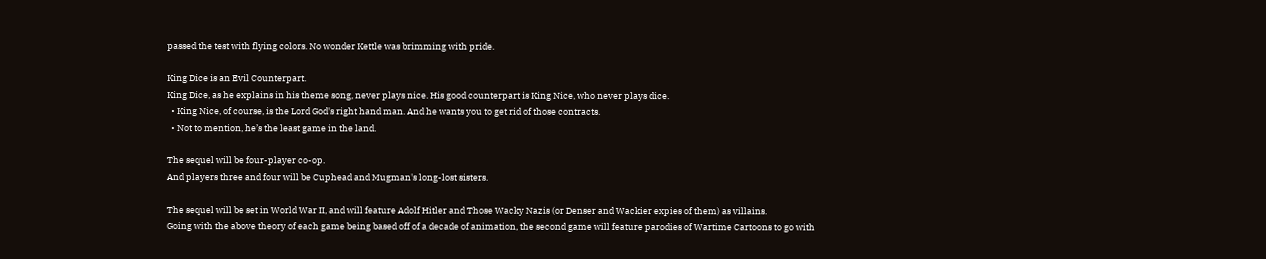passed the test with flying colors. No wonder Kettle was brimming with pride.

King Dice is an Evil Counterpart.
King Dice, as he explains in his theme song, never plays nice. His good counterpart is King Nice, who never plays dice.
  • King Nice, of course, is the Lord God's right hand man. And he wants you to get rid of those contracts.
  • Not to mention, he’s the least game in the land.

The sequel will be four-player co-op.
And players three and four will be Cuphead and Mugman's long-lost sisters.

The sequel will be set in World War II, and will feature Adolf Hitler and Those Wacky Nazis (or Denser and Wackier expies of them) as villains.
Going with the above theory of each game being based off of a decade of animation, the second game will feature parodies of Wartime Cartoons to go with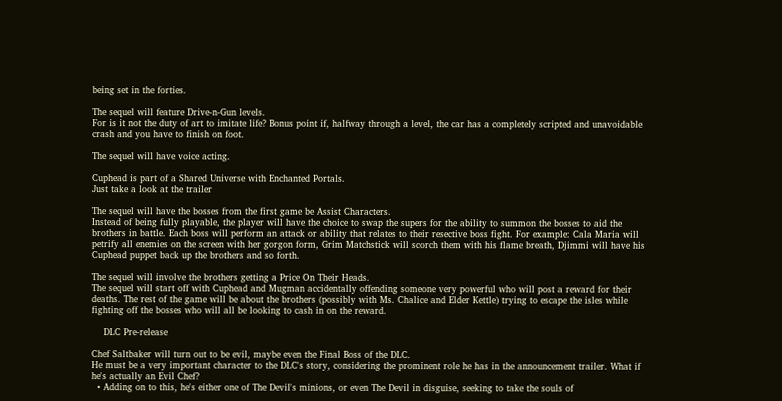being set in the forties.

The sequel will feature Drive-n-Gun levels.
For is it not the duty of art to imitate life? Bonus point if, halfway through a level, the car has a completely scripted and unavoidable crash and you have to finish on foot.

The sequel will have voice acting.

Cuphead is part of a Shared Universe with Enchanted Portals.
Just take a look at the trailer

The sequel will have the bosses from the first game be Assist Characters.
Instead of being fully playable, the player will have the choice to swap the supers for the ability to summon the bosses to aid the brothers in battle. Each boss will perform an attack or ability that relates to their resective boss fight. For example: Cala Maria will petrify all enemies on the screen with her gorgon form, Grim Matchstick will scorch them with his flame breath, Djimmi will have his Cuphead puppet back up the brothers and so forth.

The sequel will involve the brothers getting a Price On Their Heads.
The sequel will start off with Cuphead and Mugman accidentally offending someone very powerful who will post a reward for their deaths. The rest of the game will be about the brothers (possibly with Ms. Chalice and Elder Kettle) trying to escape the isles while fighting off the bosses who will all be looking to cash in on the reward.

    DLC Pre-release

Chef Saltbaker will turn out to be evil, maybe even the Final Boss of the DLC.
He must be a very important character to the DLC's story, considering the prominent role he has in the announcement trailer. What if he's actually an Evil Chef?
  • Adding on to this, he's either one of The Devil's minions, or even The Devil in disguise, seeking to take the souls of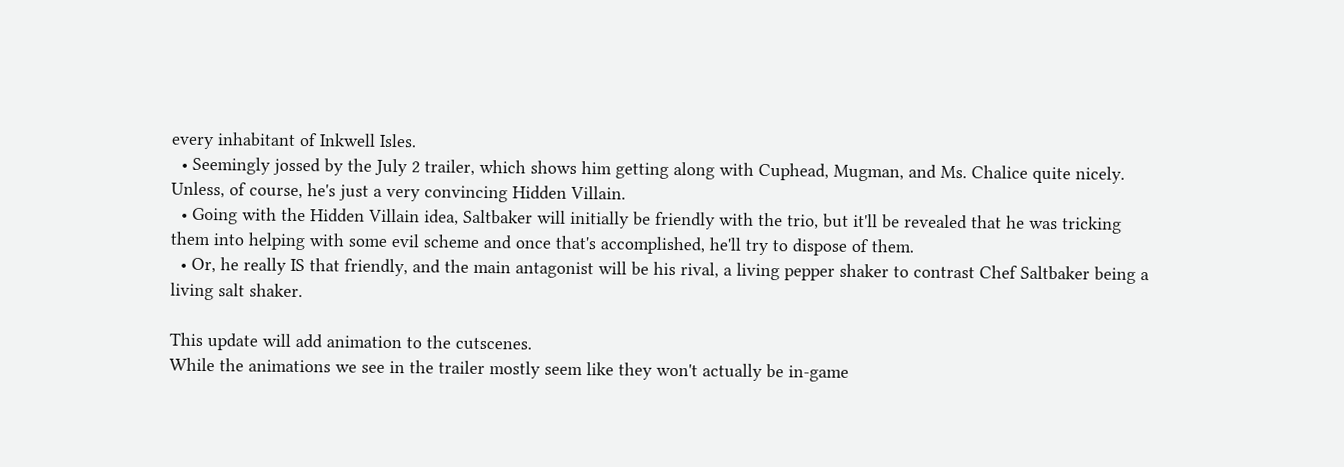every inhabitant of Inkwell Isles.
  • Seemingly jossed by the July 2 trailer, which shows him getting along with Cuphead, Mugman, and Ms. Chalice quite nicely. Unless, of course, he's just a very convincing Hidden Villain.
  • Going with the Hidden Villain idea, Saltbaker will initially be friendly with the trio, but it'll be revealed that he was tricking them into helping with some evil scheme and once that's accomplished, he'll try to dispose of them.
  • Or, he really IS that friendly, and the main antagonist will be his rival, a living pepper shaker to contrast Chef Saltbaker being a living salt shaker.

This update will add animation to the cutscenes.
While the animations we see in the trailer mostly seem like they won't actually be in-game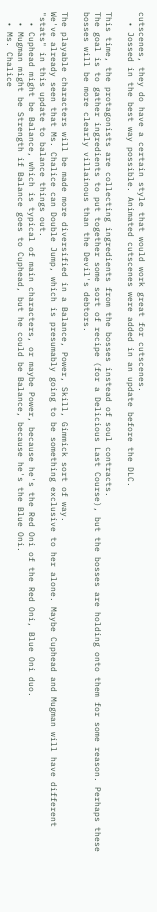cutscenes, they do have a certain style that would work great for cutscenes.
  • Jossed in the best way possible. Animated cutscenes were added in an update before the DLC.

This time, the protagonists are collecting ingredients from the bosses instead of soul contracts.
The goal is to gather ingredients to put together some sort of recipe (for a Delicious Last Course), but the bosses are holding onto them for some reason. Perhaps these bosses will be more clearly villainous than the Devil's debtors.

The playable characters will be made more diversified in a Balance, Power, Skill, Gimmick sort of way.
We've already seen that Ms. Chalice can Double Jump, which is presumably going to be something exclusive to her alone. Maybe Cuphead and Mugman will have different "stats" in this update to balance things out.
  • Cuphead might be Balance, which is typical of main characters, or maybe Power, because he's the Red Oni of the Red Oni, Blue Oni duo.
  • Mugman might be Strength if Balance goes to Cuphead, but he could be Balance, because he's the Blue Oni.
  • Ms. Chalice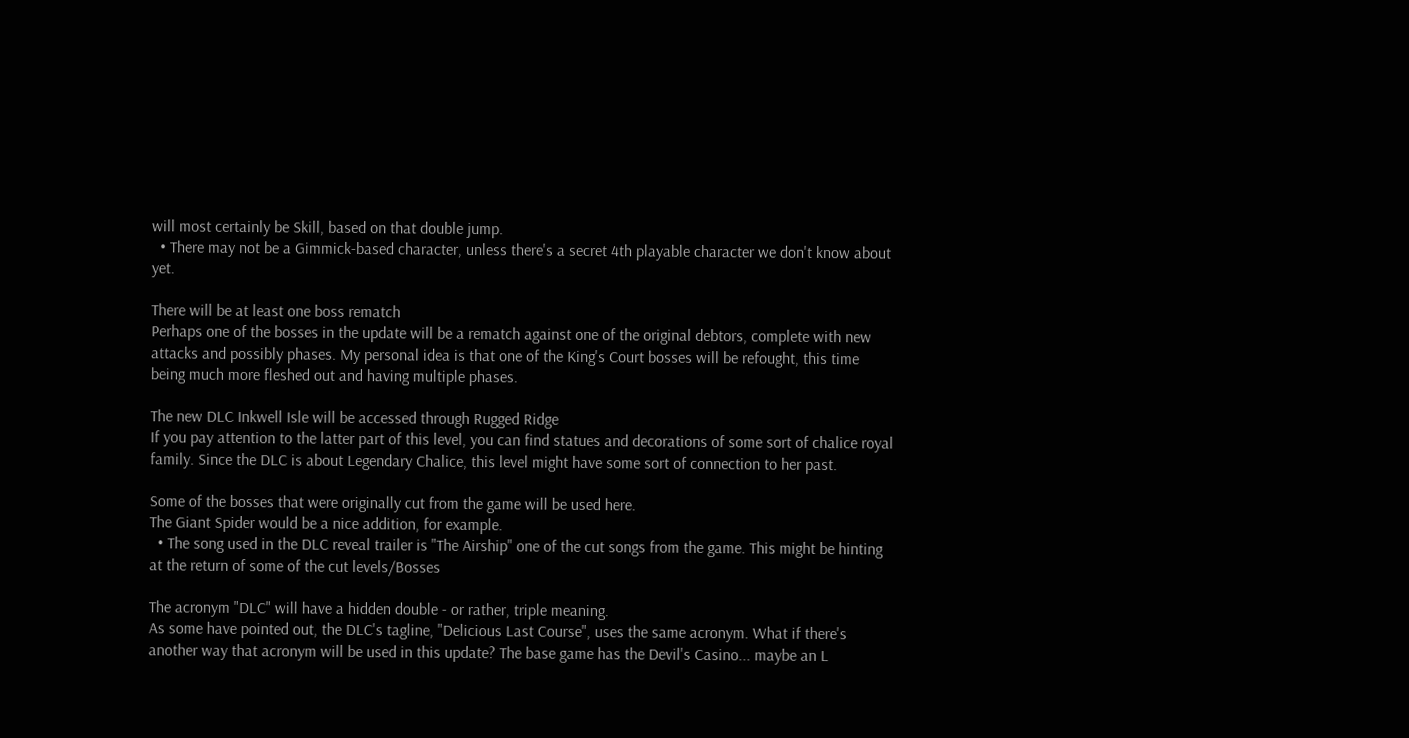will most certainly be Skill, based on that double jump.
  • There may not be a Gimmick-based character, unless there's a secret 4th playable character we don't know about yet.

There will be at least one boss rematch
Perhaps one of the bosses in the update will be a rematch against one of the original debtors, complete with new attacks and possibly phases. My personal idea is that one of the King's Court bosses will be refought, this time being much more fleshed out and having multiple phases.

The new DLC Inkwell Isle will be accessed through Rugged Ridge
If you pay attention to the latter part of this level, you can find statues and decorations of some sort of chalice royal family. Since the DLC is about Legendary Chalice, this level might have some sort of connection to her past.

Some of the bosses that were originally cut from the game will be used here.
The Giant Spider would be a nice addition, for example.
  • The song used in the DLC reveal trailer is "The Airship" one of the cut songs from the game. This might be hinting at the return of some of the cut levels/Bosses

The acronym "DLC" will have a hidden double - or rather, triple meaning.
As some have pointed out, the DLC's tagline, "Delicious Last Course", uses the same acronym. What if there's another way that acronym will be used in this update? The base game has the Devil's Casino... maybe an L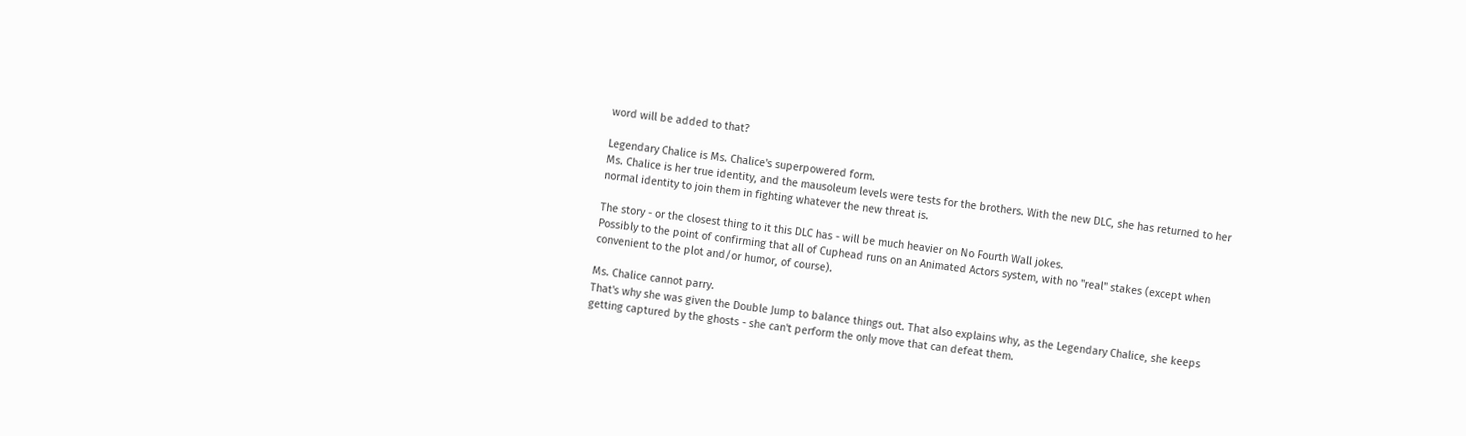word will be added to that?

Legendary Chalice is Ms. Chalice's superpowered form.
Ms. Chalice is her true identity, and the mausoleum levels were tests for the brothers. With the new DLC, she has returned to her normal identity to join them in fighting whatever the new threat is.

The story - or the closest thing to it this DLC has - will be much heavier on No Fourth Wall jokes.
Possibly to the point of confirming that all of Cuphead runs on an Animated Actors system, with no "real" stakes (except when convenient to the plot and/or humor, of course).

Ms. Chalice cannot parry.
That's why she was given the Double Jump to balance things out. That also explains why, as the Legendary Chalice, she keeps getting captured by the ghosts - she can't perform the only move that can defeat them.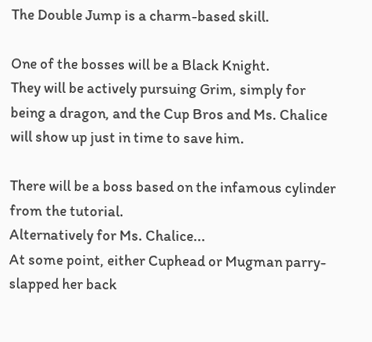The Double Jump is a charm-based skill.

One of the bosses will be a Black Knight.
They will be actively pursuing Grim, simply for being a dragon, and the Cup Bros and Ms. Chalice will show up just in time to save him.

There will be a boss based on the infamous cylinder from the tutorial.
Alternatively for Ms. Chalice...
At some point, either Cuphead or Mugman parry-slapped her back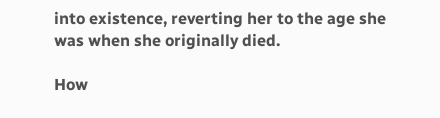into existence, reverting her to the age she was when she originally died.

How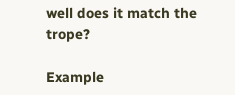well does it match the trope?

Example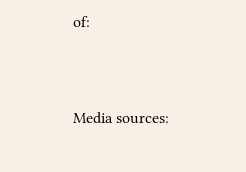of:


Media sources: